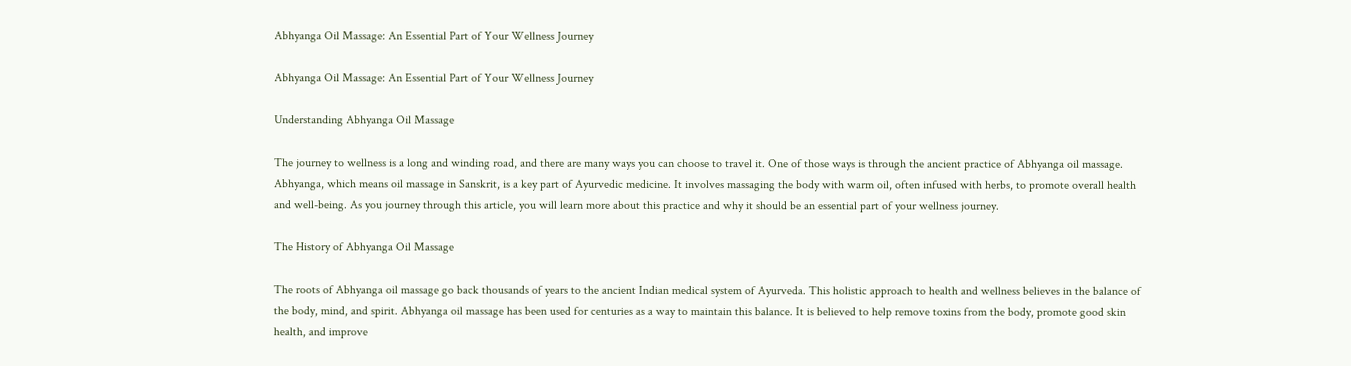Abhyanga Oil Massage: An Essential Part of Your Wellness Journey

Abhyanga Oil Massage: An Essential Part of Your Wellness Journey

Understanding Abhyanga Oil Massage

The journey to wellness is a long and winding road, and there are many ways you can choose to travel it. One of those ways is through the ancient practice of Abhyanga oil massage. Abhyanga, which means oil massage in Sanskrit, is a key part of Ayurvedic medicine. It involves massaging the body with warm oil, often infused with herbs, to promote overall health and well-being. As you journey through this article, you will learn more about this practice and why it should be an essential part of your wellness journey.

The History of Abhyanga Oil Massage

The roots of Abhyanga oil massage go back thousands of years to the ancient Indian medical system of Ayurveda. This holistic approach to health and wellness believes in the balance of the body, mind, and spirit. Abhyanga oil massage has been used for centuries as a way to maintain this balance. It is believed to help remove toxins from the body, promote good skin health, and improve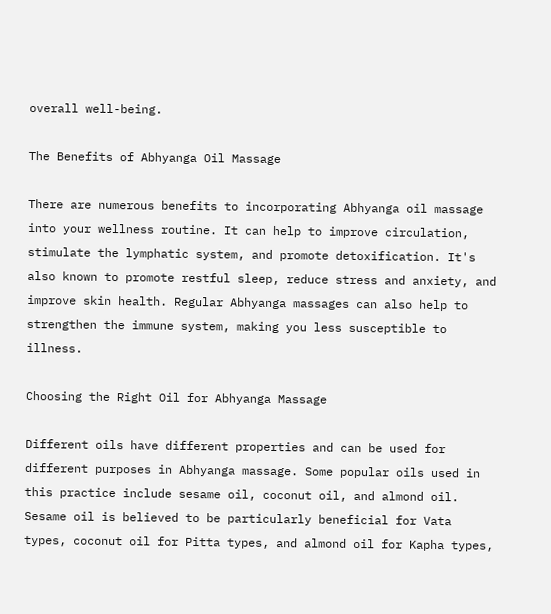overall well-being.

The Benefits of Abhyanga Oil Massage

There are numerous benefits to incorporating Abhyanga oil massage into your wellness routine. It can help to improve circulation, stimulate the lymphatic system, and promote detoxification. It's also known to promote restful sleep, reduce stress and anxiety, and improve skin health. Regular Abhyanga massages can also help to strengthen the immune system, making you less susceptible to illness.

Choosing the Right Oil for Abhyanga Massage

Different oils have different properties and can be used for different purposes in Abhyanga massage. Some popular oils used in this practice include sesame oil, coconut oil, and almond oil. Sesame oil is believed to be particularly beneficial for Vata types, coconut oil for Pitta types, and almond oil for Kapha types,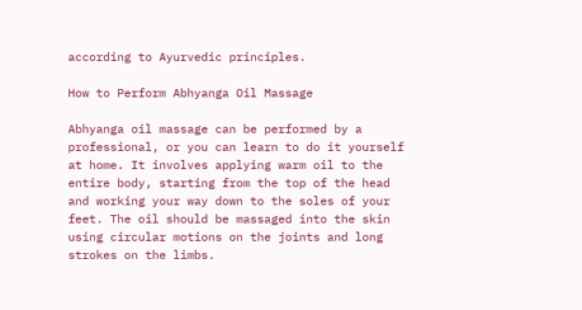according to Ayurvedic principles.

How to Perform Abhyanga Oil Massage

Abhyanga oil massage can be performed by a professional, or you can learn to do it yourself at home. It involves applying warm oil to the entire body, starting from the top of the head and working your way down to the soles of your feet. The oil should be massaged into the skin using circular motions on the joints and long strokes on the limbs.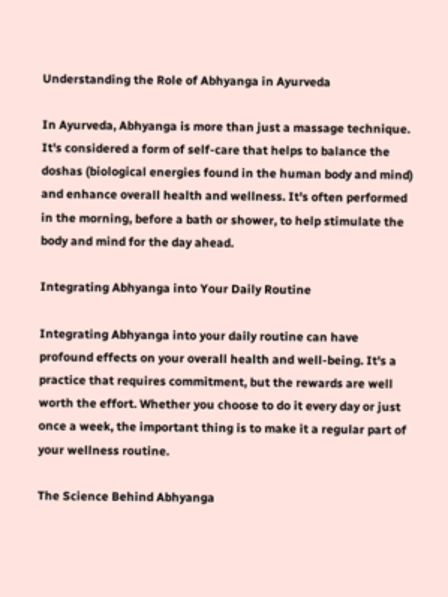Understanding the Role of Abhyanga in Ayurveda

In Ayurveda, Abhyanga is more than just a massage technique. It's considered a form of self-care that helps to balance the doshas (biological energies found in the human body and mind) and enhance overall health and wellness. It's often performed in the morning, before a bath or shower, to help stimulate the body and mind for the day ahead.

Integrating Abhyanga into Your Daily Routine

Integrating Abhyanga into your daily routine can have profound effects on your overall health and well-being. It's a practice that requires commitment, but the rewards are well worth the effort. Whether you choose to do it every day or just once a week, the important thing is to make it a regular part of your wellness routine.

The Science Behind Abhyanga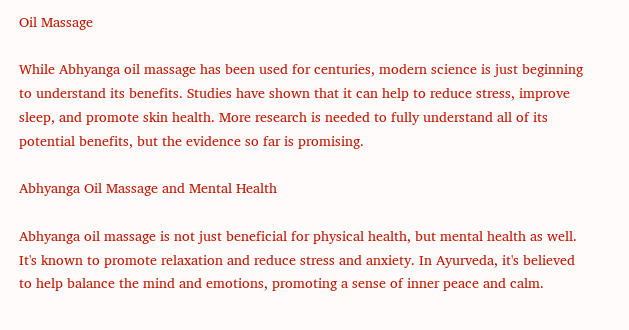Oil Massage

While Abhyanga oil massage has been used for centuries, modern science is just beginning to understand its benefits. Studies have shown that it can help to reduce stress, improve sleep, and promote skin health. More research is needed to fully understand all of its potential benefits, but the evidence so far is promising.

Abhyanga Oil Massage and Mental Health

Abhyanga oil massage is not just beneficial for physical health, but mental health as well. It's known to promote relaxation and reduce stress and anxiety. In Ayurveda, it's believed to help balance the mind and emotions, promoting a sense of inner peace and calm.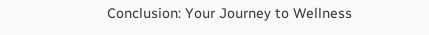Conclusion: Your Journey to Wellness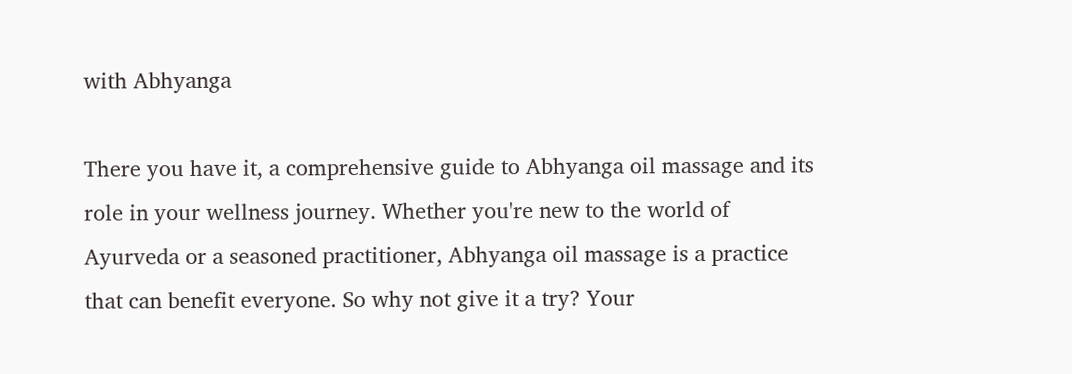with Abhyanga

There you have it, a comprehensive guide to Abhyanga oil massage and its role in your wellness journey. Whether you're new to the world of Ayurveda or a seasoned practitioner, Abhyanga oil massage is a practice that can benefit everyone. So why not give it a try? Your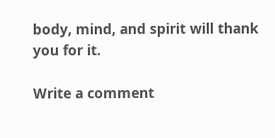body, mind, and spirit will thank you for it.

Write a comment